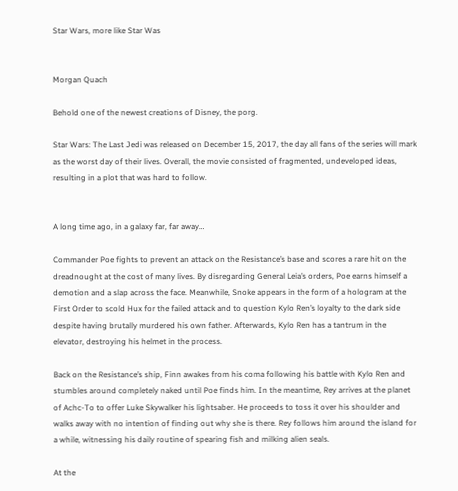Star Wars, more like Star Was


Morgan Quach

Behold one of the newest creations of Disney, the porg.

Star Wars: The Last Jedi was released on December 15, 2017, the day all fans of the series will mark as the worst day of their lives. Overall, the movie consisted of fragmented, undeveloped ideas, resulting in a plot that was hard to follow.


A long time ago, in a galaxy far, far away…

Commander Poe fights to prevent an attack on the Resistance’s base and scores a rare hit on the dreadnought at the cost of many lives. By disregarding General Leia’s orders, Poe earns himself a demotion and a slap across the face. Meanwhile, Snoke appears in the form of a hologram at the First Order to scold Hux for the failed attack and to question Kylo Ren’s loyalty to the dark side despite having brutally murdered his own father. Afterwards, Kylo Ren has a tantrum in the elevator, destroying his helmet in the process.

Back on the Resistance’s ship, Finn awakes from his coma following his battle with Kylo Ren and stumbles around completely naked until Poe finds him. In the meantime, Rey arrives at the planet of Achc-To to offer Luke Skywalker his lightsaber. He proceeds to toss it over his shoulder and walks away with no intention of finding out why she is there. Rey follows him around the island for a while, witnessing his daily routine of spearing fish and milking alien seals.

At the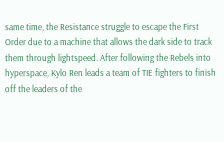same time, the Resistance struggle to escape the First Order due to a machine that allows the dark side to track them through lightspeed. After following the Rebels into hyperspace, Kylo Ren leads a team of TIE fighters to finish off the leaders of the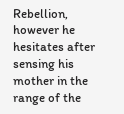Rebellion, however he hesitates after sensing his mother in the range of the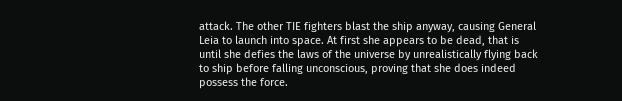attack. The other TIE fighters blast the ship anyway, causing General Leia to launch into space. At first she appears to be dead, that is until she defies the laws of the universe by unrealistically flying back to ship before falling unconscious, proving that she does indeed possess the force.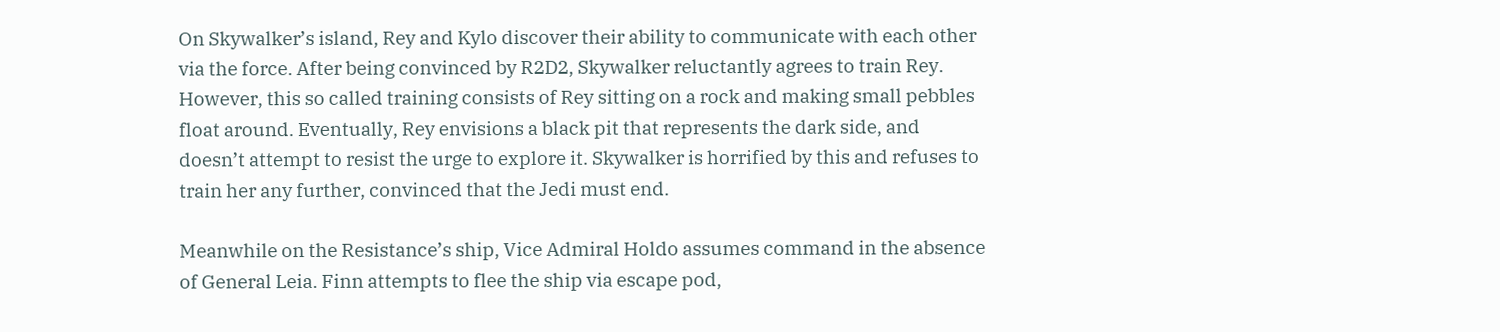On Skywalker’s island, Rey and Kylo discover their ability to communicate with each other via the force. After being convinced by R2D2, Skywalker reluctantly agrees to train Rey. However, this so called training consists of Rey sitting on a rock and making small pebbles float around. Eventually, Rey envisions a black pit that represents the dark side, and doesn’t attempt to resist the urge to explore it. Skywalker is horrified by this and refuses to train her any further, convinced that the Jedi must end.

Meanwhile on the Resistance’s ship, Vice Admiral Holdo assumes command in the absence of General Leia. Finn attempts to flee the ship via escape pod,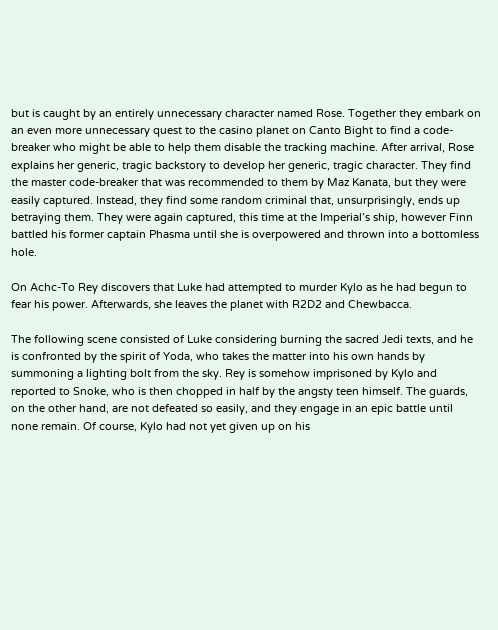but is caught by an entirely unnecessary character named Rose. Together they embark on an even more unnecessary quest to the casino planet on Canto Bight to find a code-breaker who might be able to help them disable the tracking machine. After arrival, Rose explains her generic, tragic backstory to develop her generic, tragic character. They find the master code-breaker that was recommended to them by Maz Kanata, but they were easily captured. Instead, they find some random criminal that, unsurprisingly, ends up betraying them. They were again captured, this time at the Imperial’s ship, however Finn battled his former captain Phasma until she is overpowered and thrown into a bottomless hole.

On Achc-To Rey discovers that Luke had attempted to murder Kylo as he had begun to fear his power. Afterwards, she leaves the planet with R2D2 and Chewbacca.

The following scene consisted of Luke considering burning the sacred Jedi texts, and he is confronted by the spirit of Yoda, who takes the matter into his own hands by summoning a lighting bolt from the sky. Rey is somehow imprisoned by Kylo and reported to Snoke, who is then chopped in half by the angsty teen himself. The guards, on the other hand, are not defeated so easily, and they engage in an epic battle until none remain. Of course, Kylo had not yet given up on his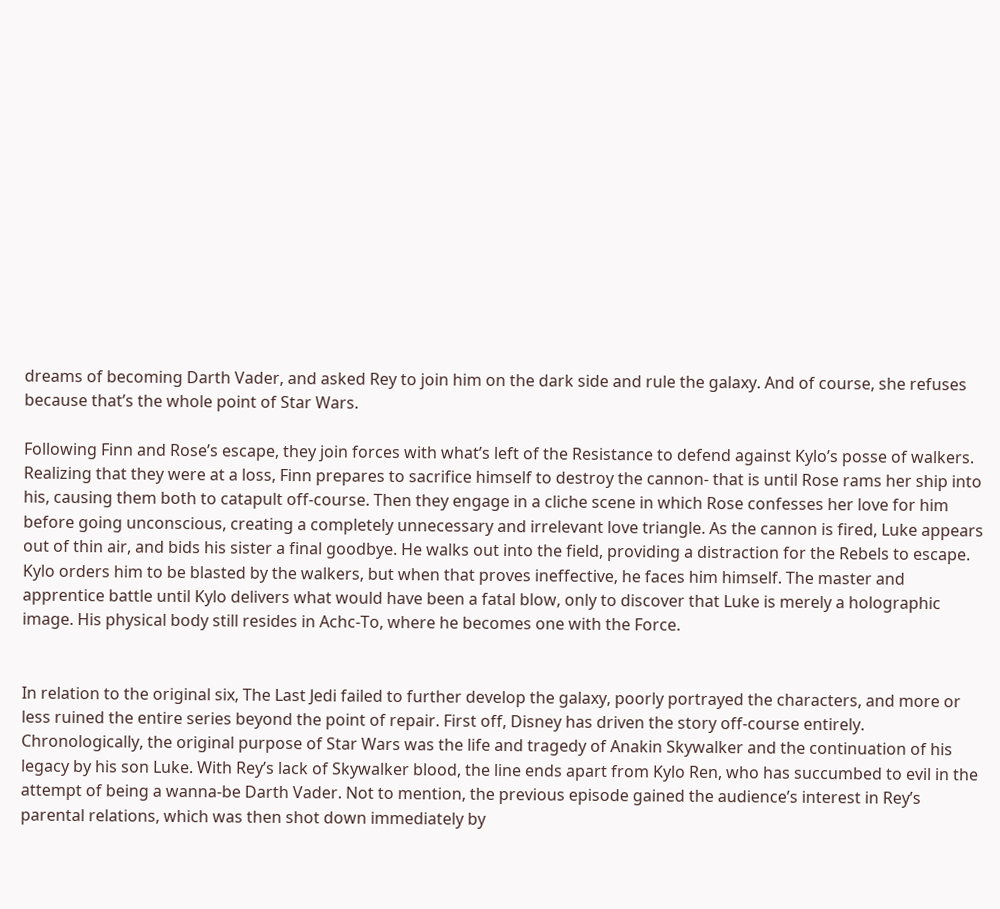dreams of becoming Darth Vader, and asked Rey to join him on the dark side and rule the galaxy. And of course, she refuses because that’s the whole point of Star Wars.

Following Finn and Rose’s escape, they join forces with what’s left of the Resistance to defend against Kylo’s posse of walkers. Realizing that they were at a loss, Finn prepares to sacrifice himself to destroy the cannon- that is until Rose rams her ship into his, causing them both to catapult off-course. Then they engage in a cliche scene in which Rose confesses her love for him before going unconscious, creating a completely unnecessary and irrelevant love triangle. As the cannon is fired, Luke appears out of thin air, and bids his sister a final goodbye. He walks out into the field, providing a distraction for the Rebels to escape. Kylo orders him to be blasted by the walkers, but when that proves ineffective, he faces him himself. The master and apprentice battle until Kylo delivers what would have been a fatal blow, only to discover that Luke is merely a holographic image. His physical body still resides in Achc-To, where he becomes one with the Force.


In relation to the original six, The Last Jedi failed to further develop the galaxy, poorly portrayed the characters, and more or less ruined the entire series beyond the point of repair. First off, Disney has driven the story off-course entirely. Chronologically, the original purpose of Star Wars was the life and tragedy of Anakin Skywalker and the continuation of his legacy by his son Luke. With Rey’s lack of Skywalker blood, the line ends apart from Kylo Ren, who has succumbed to evil in the attempt of being a wanna-be Darth Vader. Not to mention, the previous episode gained the audience’s interest in Rey’s parental relations, which was then shot down immediately by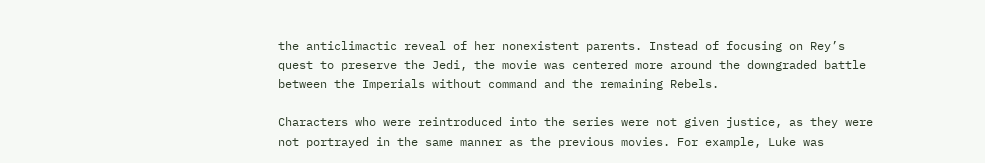the anticlimactic reveal of her nonexistent parents. Instead of focusing on Rey’s quest to preserve the Jedi, the movie was centered more around the downgraded battle between the Imperials without command and the remaining Rebels.

Characters who were reintroduced into the series were not given justice, as they were not portrayed in the same manner as the previous movies. For example, Luke was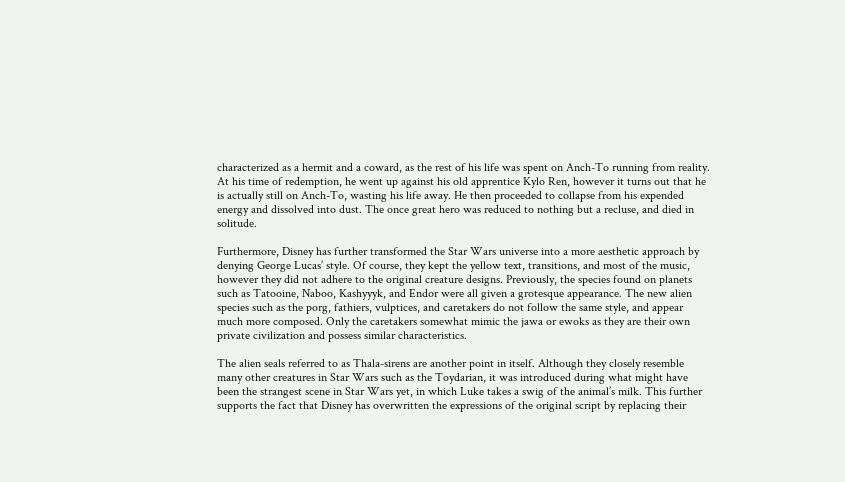characterized as a hermit and a coward, as the rest of his life was spent on Anch-To running from reality. At his time of redemption, he went up against his old apprentice Kylo Ren, however it turns out that he is actually still on Anch-To, wasting his life away. He then proceeded to collapse from his expended energy and dissolved into dust. The once great hero was reduced to nothing but a recluse, and died in solitude.

Furthermore, Disney has further transformed the Star Wars universe into a more aesthetic approach by denying George Lucas’ style. Of course, they kept the yellow text, transitions, and most of the music, however they did not adhere to the original creature designs. Previously, the species found on planets such as Tatooine, Naboo, Kashyyyk, and Endor were all given a grotesque appearance. The new alien species such as the porg, fathiers, vulptices, and caretakers do not follow the same style, and appear much more composed. Only the caretakers somewhat mimic the jawa or ewoks as they are their own private civilization and possess similar characteristics.

The alien seals referred to as Thala-sirens are another point in itself. Although they closely resemble many other creatures in Star Wars such as the Toydarian, it was introduced during what might have been the strangest scene in Star Wars yet, in which Luke takes a swig of the animal’s milk. This further supports the fact that Disney has overwritten the expressions of the original script by replacing their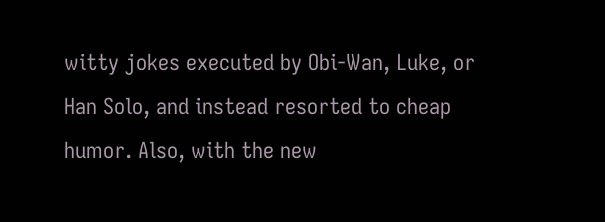witty jokes executed by Obi-Wan, Luke, or Han Solo, and instead resorted to cheap humor. Also, with the new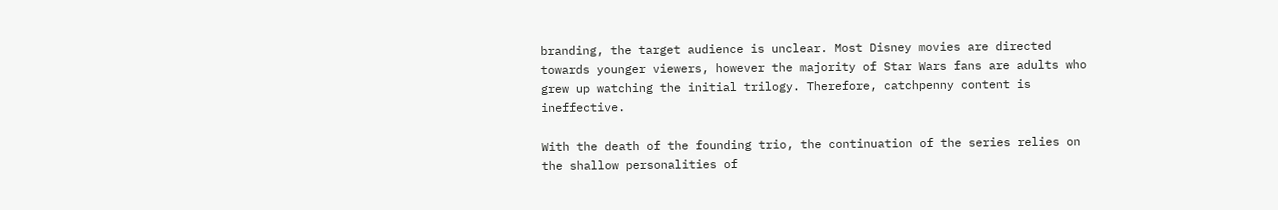branding, the target audience is unclear. Most Disney movies are directed towards younger viewers, however the majority of Star Wars fans are adults who grew up watching the initial trilogy. Therefore, catchpenny content is ineffective.

With the death of the founding trio, the continuation of the series relies on the shallow personalities of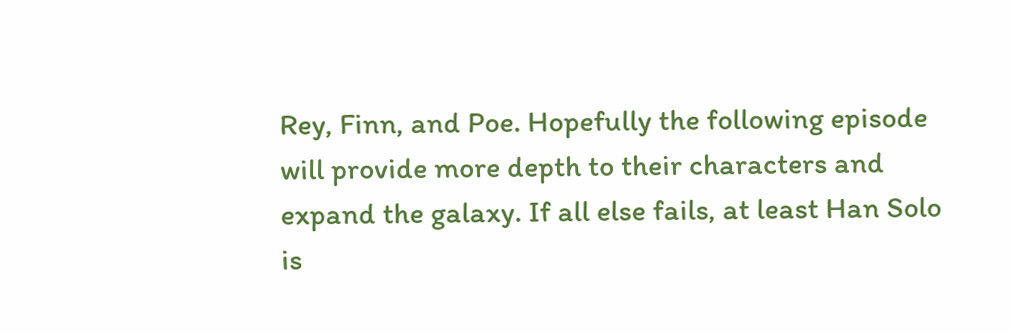Rey, Finn, and Poe. Hopefully the following episode will provide more depth to their characters and expand the galaxy. If all else fails, at least Han Solo is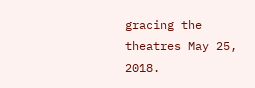gracing the theatres May 25, 2018.